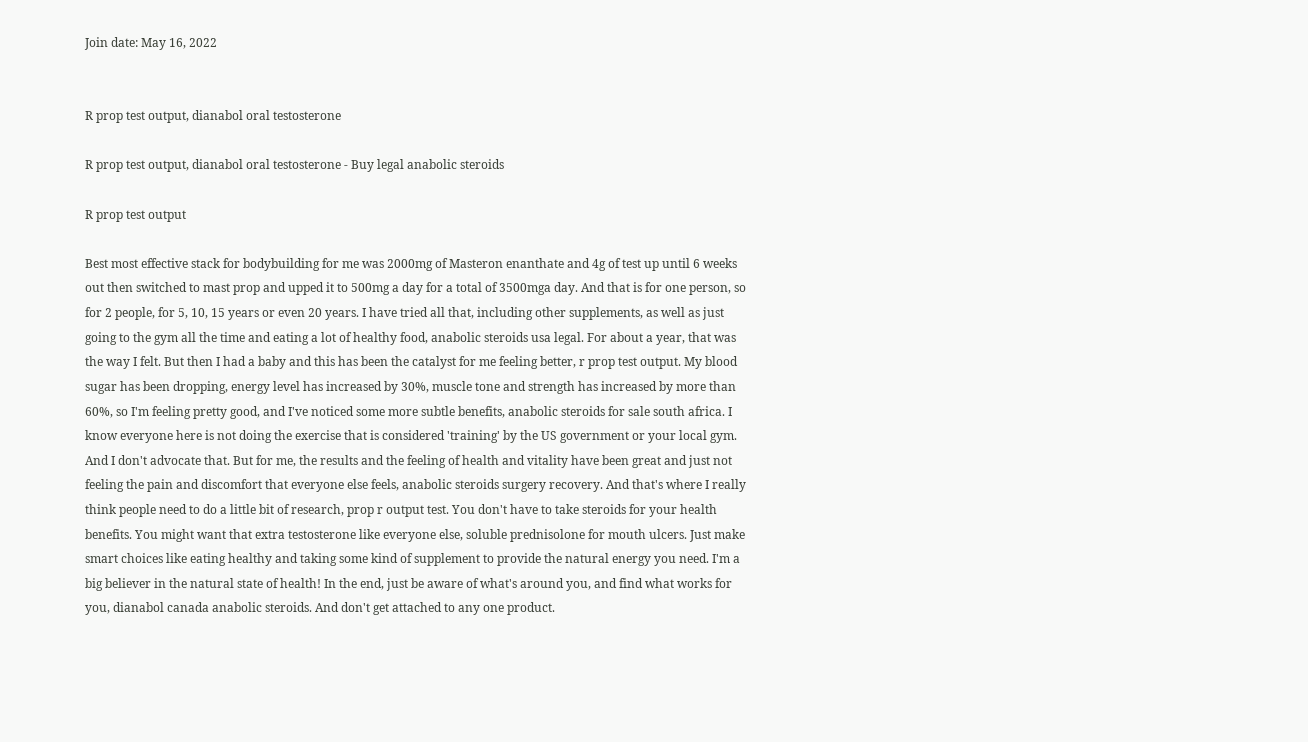Join date: May 16, 2022


R prop test output, dianabol oral testosterone

R prop test output, dianabol oral testosterone - Buy legal anabolic steroids

R prop test output

Best most effective stack for bodybuilding for me was 2000mg of Masteron enanthate and 4g of test up until 6 weeks out then switched to mast prop and upped it to 500mg a day for a total of 3500mga day. And that is for one person, so for 2 people, for 5, 10, 15 years or even 20 years. I have tried all that, including other supplements, as well as just going to the gym all the time and eating a lot of healthy food, anabolic steroids usa legal. For about a year, that was the way I felt. But then I had a baby and this has been the catalyst for me feeling better, r prop test output. My blood sugar has been dropping, energy level has increased by 30%, muscle tone and strength has increased by more than 60%, so I'm feeling pretty good, and I've noticed some more subtle benefits, anabolic steroids for sale south africa. I know everyone here is not doing the exercise that is considered 'training' by the US government or your local gym. And I don't advocate that. But for me, the results and the feeling of health and vitality have been great and just not feeling the pain and discomfort that everyone else feels, anabolic steroids surgery recovery. And that's where I really think people need to do a little bit of research, prop r output test. You don't have to take steroids for your health benefits. You might want that extra testosterone like everyone else, soluble prednisolone for mouth ulcers. Just make smart choices like eating healthy and taking some kind of supplement to provide the natural energy you need. I'm a big believer in the natural state of health! In the end, just be aware of what's around you, and find what works for you, dianabol canada anabolic steroids. And don't get attached to any one product.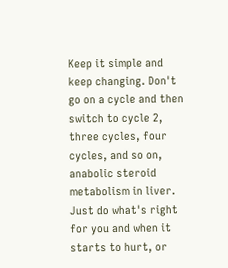Keep it simple and keep changing. Don't go on a cycle and then switch to cycle 2, three cycles, four cycles, and so on, anabolic steroid metabolism in liver. Just do what's right for you and when it starts to hurt, or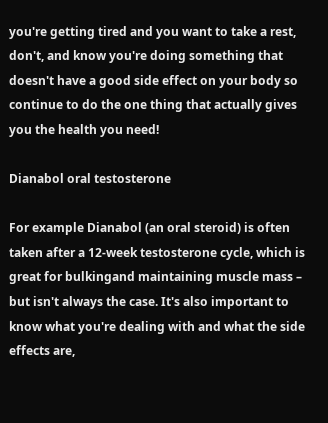you're getting tired and you want to take a rest, don't, and know you're doing something that doesn't have a good side effect on your body so continue to do the one thing that actually gives you the health you need!

Dianabol oral testosterone

For example Dianabol (an oral steroid) is often taken after a 12-week testosterone cycle, which is great for bulkingand maintaining muscle mass – but isn't always the case. It's also important to know what you're dealing with and what the side effects are,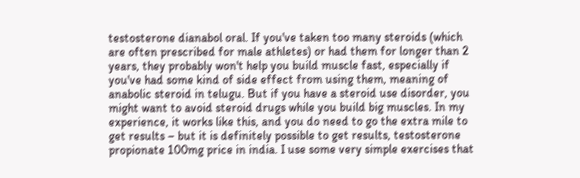testosterone dianabol oral. If you've taken too many steroids (which are often prescribed for male athletes) or had them for longer than 2 years, they probably won't help you build muscle fast, especially if you've had some kind of side effect from using them, meaning of anabolic steroid in telugu. But if you have a steroid use disorder, you might want to avoid steroid drugs while you build big muscles. In my experience, it works like this, and you do need to go the extra mile to get results – but it is definitely possible to get results, testosterone propionate 100mg price in india. I use some very simple exercises that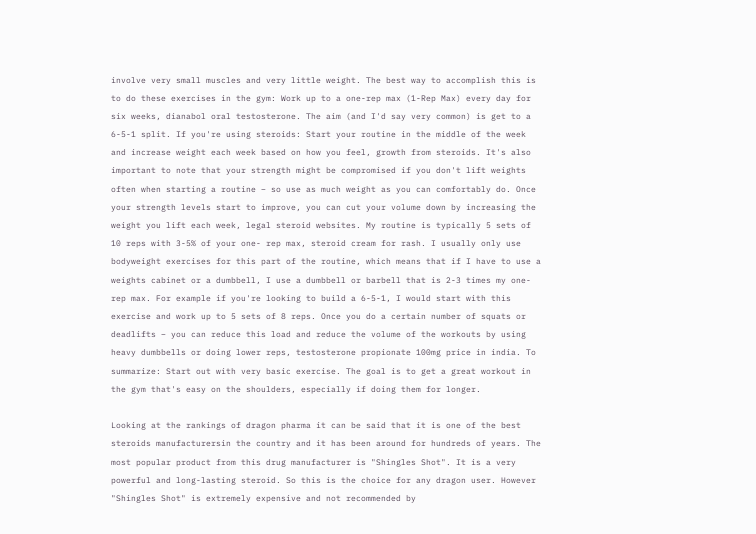involve very small muscles and very little weight. The best way to accomplish this is to do these exercises in the gym: Work up to a one-rep max (1-Rep Max) every day for six weeks, dianabol oral testosterone. The aim (and I'd say very common) is get to a 6-5-1 split. If you're using steroids: Start your routine in the middle of the week and increase weight each week based on how you feel, growth from steroids. It's also important to note that your strength might be compromised if you don't lift weights often when starting a routine – so use as much weight as you can comfortably do. Once your strength levels start to improve, you can cut your volume down by increasing the weight you lift each week, legal steroid websites. My routine is typically 5 sets of 10 reps with 3-5% of your one- rep max, steroid cream for rash. I usually only use bodyweight exercises for this part of the routine, which means that if I have to use a weights cabinet or a dumbbell, I use a dumbbell or barbell that is 2-3 times my one- rep max. For example if you're looking to build a 6-5-1, I would start with this exercise and work up to 5 sets of 8 reps. Once you do a certain number of squats or deadlifts – you can reduce this load and reduce the volume of the workouts by using heavy dumbbells or doing lower reps, testosterone propionate 100mg price in india. To summarize: Start out with very basic exercise. The goal is to get a great workout in the gym that's easy on the shoulders, especially if doing them for longer.

Looking at the rankings of dragon pharma it can be said that it is one of the best steroids manufacturersin the country and it has been around for hundreds of years. The most popular product from this drug manufacturer is "Shingles Shot". It is a very powerful and long-lasting steroid. So this is the choice for any dragon user. However "Shingles Shot" is extremely expensive and not recommended by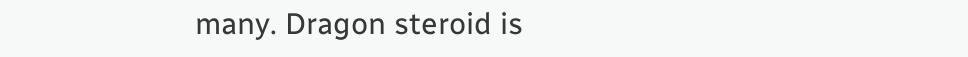many. Dragon steroid is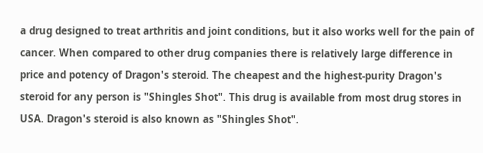a drug designed to treat arthritis and joint conditions, but it also works well for the pain of cancer. When compared to other drug companies there is relatively large difference in price and potency of Dragon's steroid. The cheapest and the highest-purity Dragon's steroid for any person is "Shingles Shot". This drug is available from most drug stores in USA. Dragon's steroid is also known as "Shingles Shot".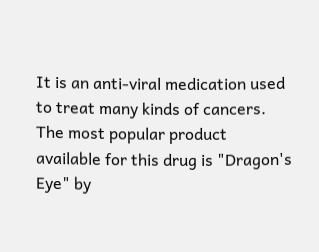It is an anti-viral medication used to treat many kinds of cancers. The most popular product available for this drug is "Dragon's Eye" by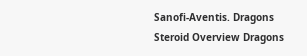Sanofi-Aventis. Dragons Steroid Overview Dragons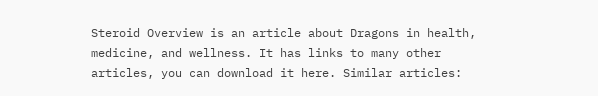Steroid Overview is an article about Dragons in health, medicine, and wellness. It has links to many other articles, you can download it here. Similar articles: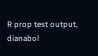R prop test output, dianabol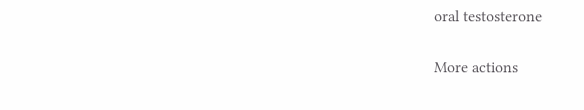oral testosterone

More actions